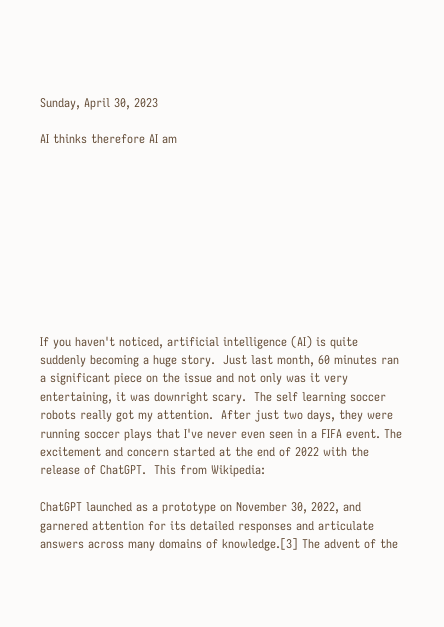Sunday, April 30, 2023

AI thinks therefore AI am










If you haven't noticed, artificial intelligence (AI) is quite suddenly becoming a huge story.  Just last month, 60 minutes ran a significant piece on the issue and not only was it very entertaining, it was downright scary.  The self learning soccer robots really got my attention.  After just two days, they were running soccer plays that I've never even seen in a FIFA event. The excitement and concern started at the end of 2022 with the release of ChatGPT.  This from Wikipedia:

ChatGPT launched as a prototype on November 30, 2022, and garnered attention for its detailed responses and articulate answers across many domains of knowledge.[3] The advent of the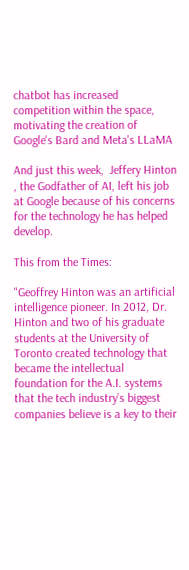chatbot has increased competition within the space, motivating the creation of Google's Bard and Meta's LLaMA

And just this week,  Jeffery Hinton , the Godfather of AI, left his job at Google because of his concerns for the technology he has helped develop.

This from the Times:

"Geoffrey Hinton was an artificial intelligence pioneer. In 2012, Dr. Hinton and two of his graduate students at the University of Toronto created technology that became the intellectual foundation for the A.I. systems that the tech industry’s biggest companies believe is a key to their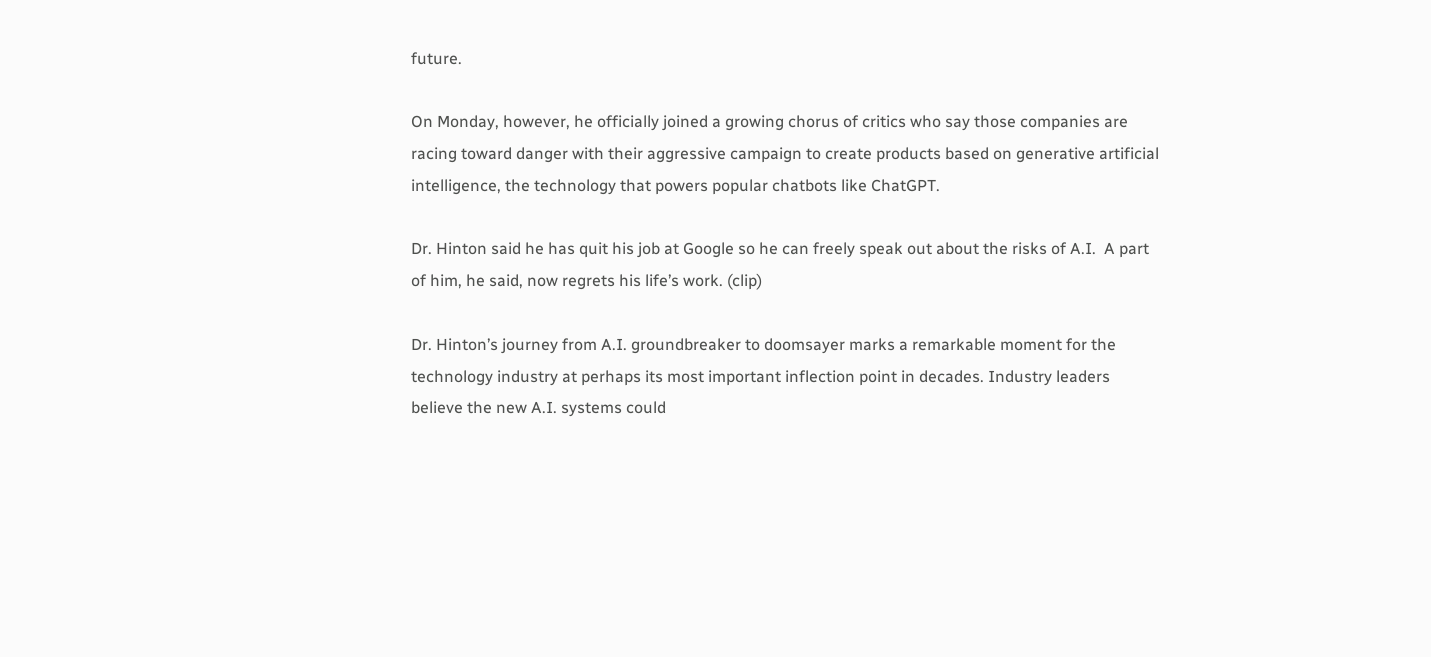future.

On Monday, however, he officially joined a growing chorus of critics who say those companies are racing toward danger with their aggressive campaign to create products based on generative artificial intelligence, the technology that powers popular chatbots like ChatGPT.

Dr. Hinton said he has quit his job at Google so he can freely speak out about the risks of A.I.  A part of him, he said, now regrets his life’s work. (clip)

Dr. Hinton’s journey from A.I. groundbreaker to doomsayer marks a remarkable moment for the technology industry at perhaps its most important inflection point in decades. Industry leaders believe the new A.I. systems could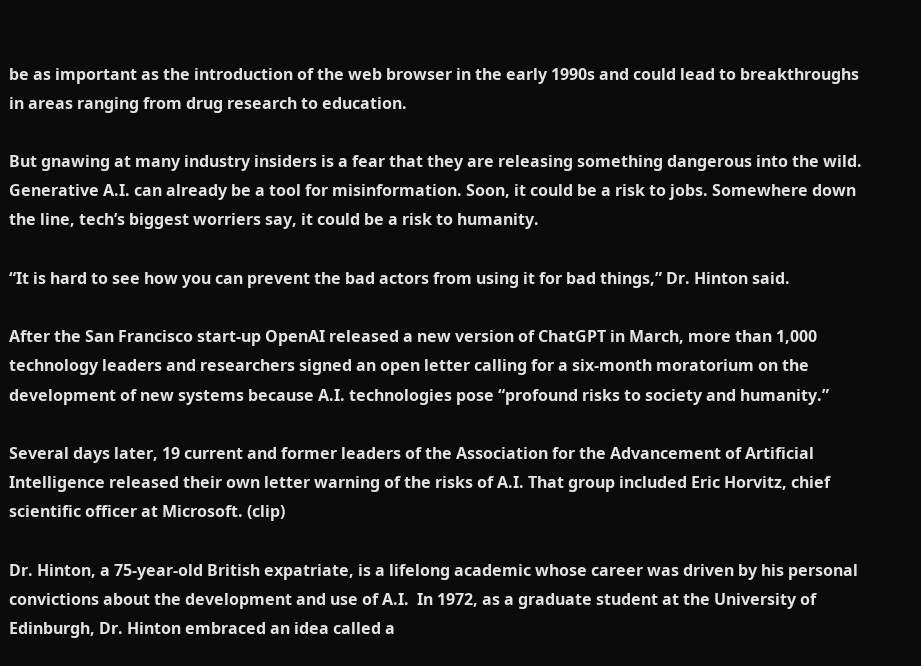be as important as the introduction of the web browser in the early 1990s and could lead to breakthroughs in areas ranging from drug research to education.

But gnawing at many industry insiders is a fear that they are releasing something dangerous into the wild. Generative A.I. can already be a tool for misinformation. Soon, it could be a risk to jobs. Somewhere down the line, tech’s biggest worriers say, it could be a risk to humanity.

“It is hard to see how you can prevent the bad actors from using it for bad things,” Dr. Hinton said.

After the San Francisco start-up OpenAI released a new version of ChatGPT in March, more than 1,000 technology leaders and researchers signed an open letter calling for a six-month moratorium on the development of new systems because A.I. technologies pose “profound risks to society and humanity.”

Several days later, 19 current and former leaders of the Association for the Advancement of Artificial Intelligence released their own letter warning of the risks of A.I. That group included Eric Horvitz, chief scientific officer at Microsoft. (clip)

Dr. Hinton, a 75-year-old British expatriate, is a lifelong academic whose career was driven by his personal convictions about the development and use of A.I.  In 1972, as a graduate student at the University of Edinburgh, Dr. Hinton embraced an idea called a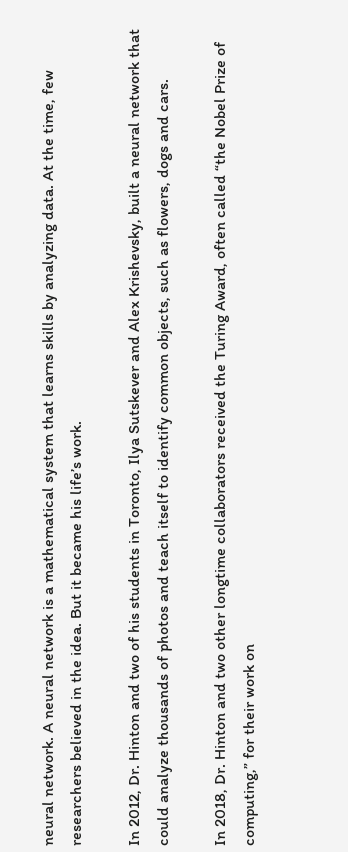neural network. A neural network is a mathematical system that learns skills by analyzing data. At the time, few researchers believed in the idea. But it became his life’s work.

In 2012, Dr. Hinton and two of his students in Toronto, Ilya Sutskever and Alex Krishevsky, built a neural network that could analyze thousands of photos and teach itself to identify common objects, such as flowers, dogs and cars.

In 2018, Dr. Hinton and two other longtime collaborators received the Turing Award, often called “the Nobel Prize of computing,” for their work on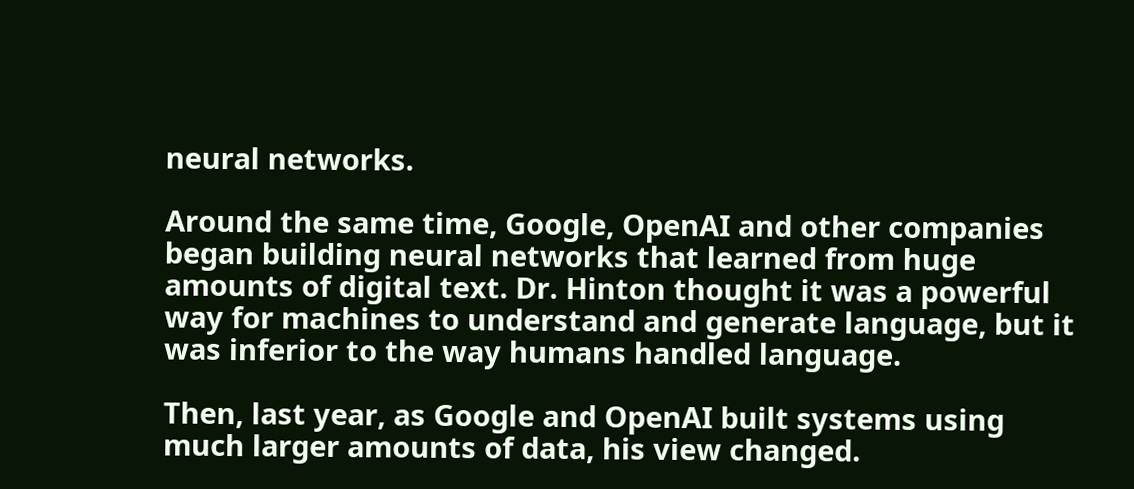neural networks.

Around the same time, Google, OpenAI and other companies began building neural networks that learned from huge amounts of digital text. Dr. Hinton thought it was a powerful way for machines to understand and generate language, but it was inferior to the way humans handled language.

Then, last year, as Google and OpenAI built systems using much larger amounts of data, his view changed.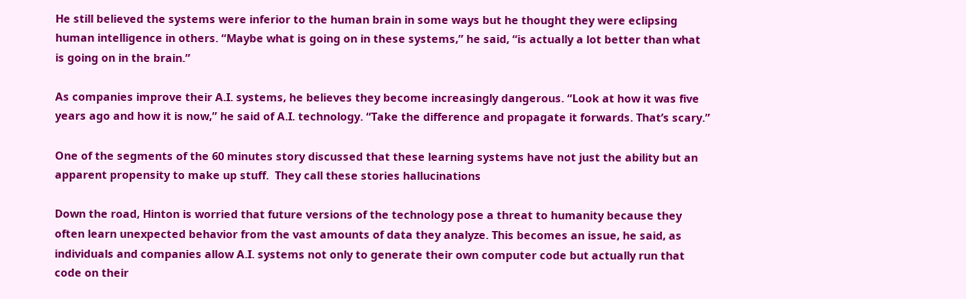He still believed the systems were inferior to the human brain in some ways but he thought they were eclipsing human intelligence in others. “Maybe what is going on in these systems,” he said, “is actually a lot better than what is going on in the brain.”

As companies improve their A.I. systems, he believes they become increasingly dangerous. “Look at how it was five years ago and how it is now,” he said of A.I. technology. “Take the difference and propagate it forwards. That’s scary.”

One of the segments of the 60 minutes story discussed that these learning systems have not just the ability but an apparent propensity to make up stuff.  They call these stories hallucinations

Down the road, Hinton is worried that future versions of the technology pose a threat to humanity because they often learn unexpected behavior from the vast amounts of data they analyze. This becomes an issue, he said, as individuals and companies allow A.I. systems not only to generate their own computer code but actually run that code on their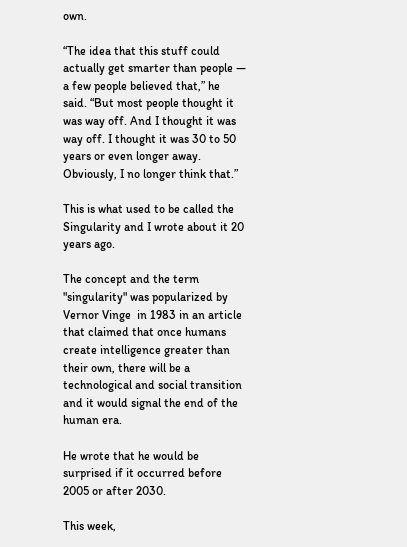own.

“The idea that this stuff could actually get smarter than people — a few people believed that,” he said. “But most people thought it was way off. And I thought it was way off. I thought it was 30 to 50 years or even longer away. Obviously, I no longer think that.”

This is what used to be called the Singularity and I wrote about it 20 years ago.

The concept and the term "singularity" was popularized by Vernor Vinge  in 1983 in an article that claimed that once humans create intelligence greater than their own, there will be a technological and social transition and it would signal the end of the human era.

He wrote that he would be surprised if it occurred before 2005 or after 2030.

This week,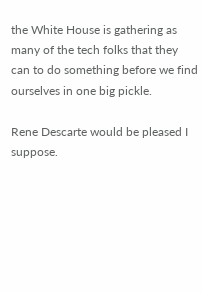the White House is gathering as many of the tech folks that they can to do something before we find ourselves in one big pickle.

Rene Descarte would be pleased I suppose.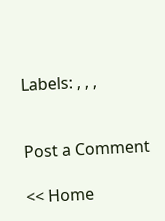Labels: , , ,


Post a Comment

<< Home